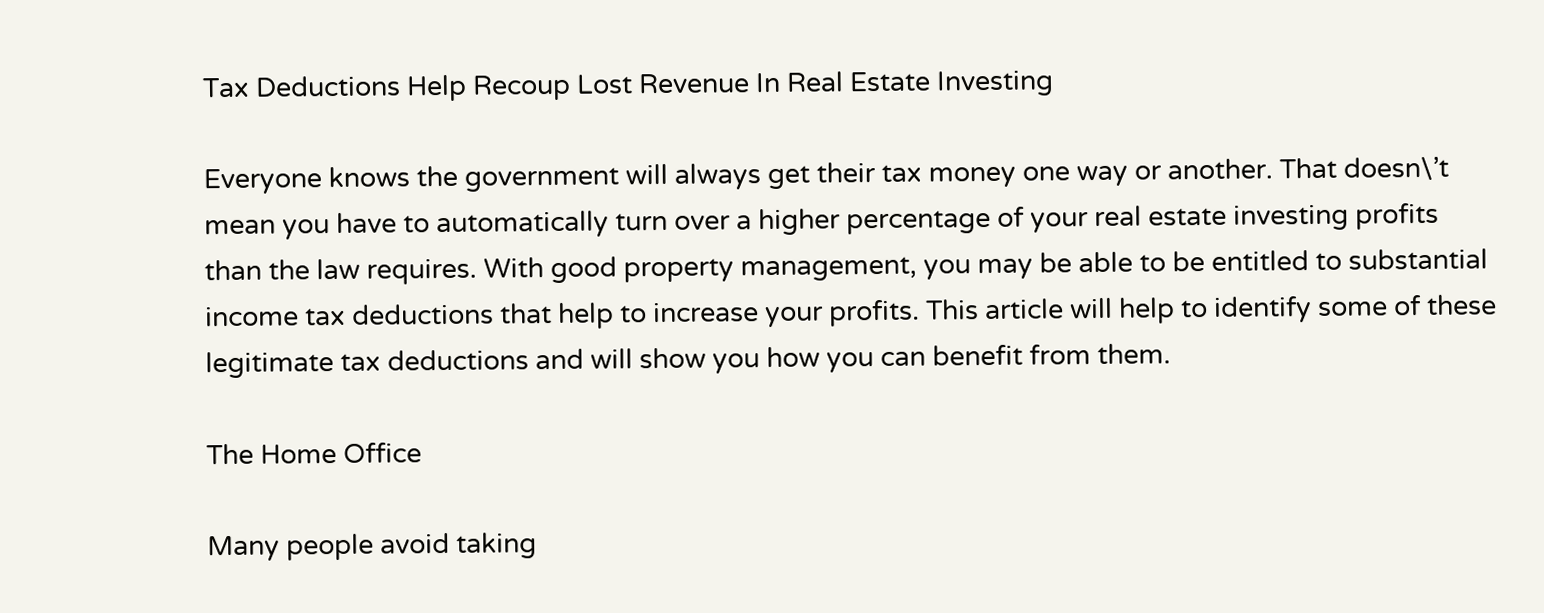Tax Deductions Help Recoup Lost Revenue In Real Estate Investing

Everyone knows the government will always get their tax money one way or another. That doesn\’t mean you have to automatically turn over a higher percentage of your real estate investing profits than the law requires. With good property management, you may be able to be entitled to substantial income tax deductions that help to increase your profits. This article will help to identify some of these legitimate tax deductions and will show you how you can benefit from them.

The Home Office

Many people avoid taking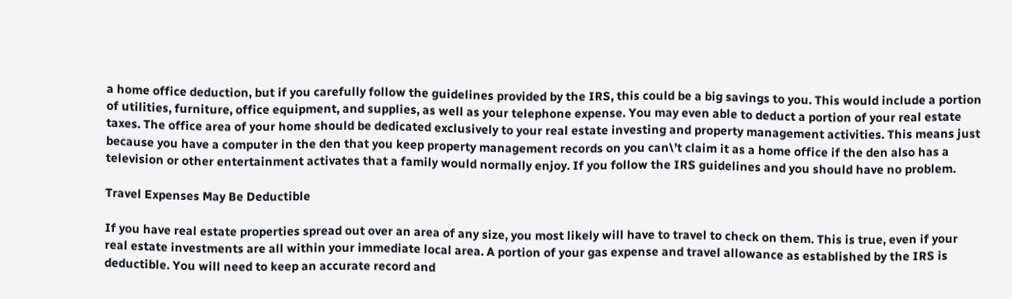a home office deduction, but if you carefully follow the guidelines provided by the IRS, this could be a big savings to you. This would include a portion of utilities, furniture, office equipment, and supplies, as well as your telephone expense. You may even able to deduct a portion of your real estate taxes. The office area of your home should be dedicated exclusively to your real estate investing and property management activities. This means just because you have a computer in the den that you keep property management records on you can\’t claim it as a home office if the den also has a television or other entertainment activates that a family would normally enjoy. If you follow the IRS guidelines and you should have no problem.

Travel Expenses May Be Deductible

If you have real estate properties spread out over an area of any size, you most likely will have to travel to check on them. This is true, even if your real estate investments are all within your immediate local area. A portion of your gas expense and travel allowance as established by the IRS is deductible. You will need to keep an accurate record and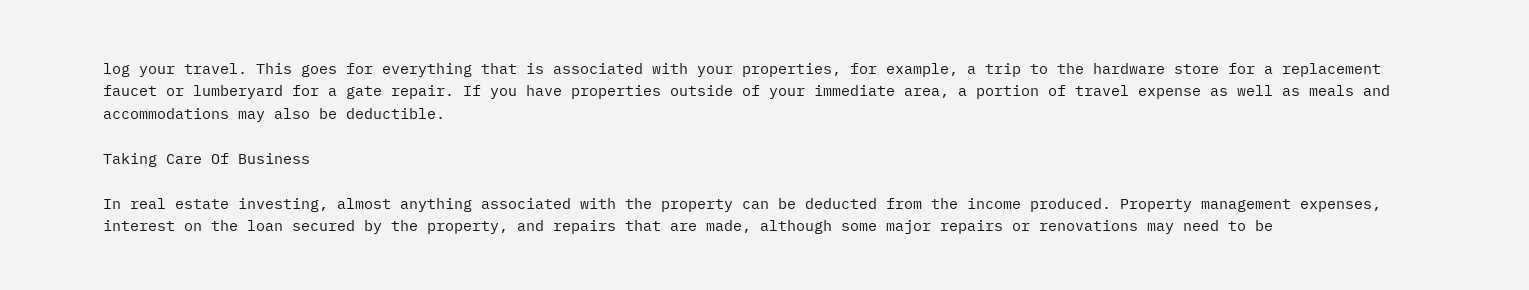log your travel. This goes for everything that is associated with your properties, for example, a trip to the hardware store for a replacement faucet or lumberyard for a gate repair. If you have properties outside of your immediate area, a portion of travel expense as well as meals and accommodations may also be deductible.

Taking Care Of Business

In real estate investing, almost anything associated with the property can be deducted from the income produced. Property management expenses, interest on the loan secured by the property, and repairs that are made, although some major repairs or renovations may need to be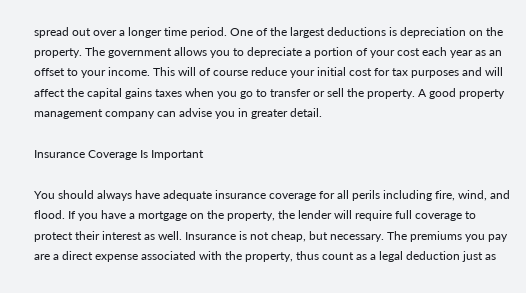spread out over a longer time period. One of the largest deductions is depreciation on the property. The government allows you to depreciate a portion of your cost each year as an offset to your income. This will of course reduce your initial cost for tax purposes and will affect the capital gains taxes when you go to transfer or sell the property. A good property management company can advise you in greater detail.

Insurance Coverage Is Important

You should always have adequate insurance coverage for all perils including fire, wind, and flood. If you have a mortgage on the property, the lender will require full coverage to protect their interest as well. Insurance is not cheap, but necessary. The premiums you pay are a direct expense associated with the property, thus count as a legal deduction just as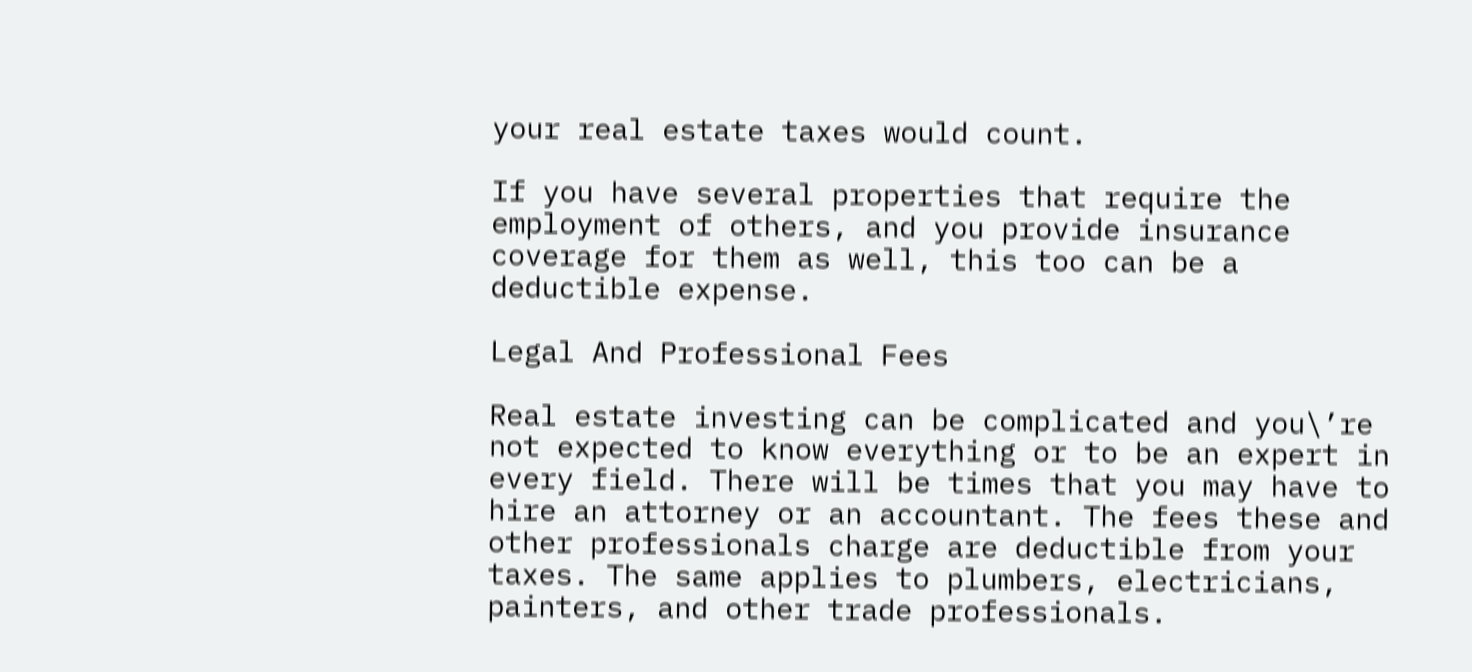your real estate taxes would count.

If you have several properties that require the employment of others, and you provide insurance coverage for them as well, this too can be a deductible expense.

Legal And Professional Fees

Real estate investing can be complicated and you\’re not expected to know everything or to be an expert in every field. There will be times that you may have to hire an attorney or an accountant. The fees these and other professionals charge are deductible from your taxes. The same applies to plumbers, electricians, painters, and other trade professionals.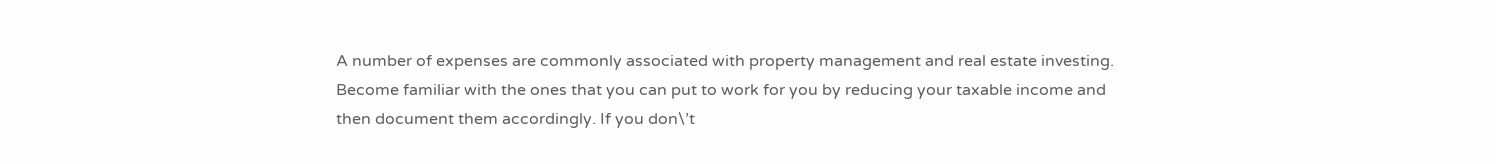A number of expenses are commonly associated with property management and real estate investing. Become familiar with the ones that you can put to work for you by reducing your taxable income and then document them accordingly. If you don\’t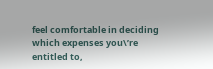feel comfortable in deciding which expenses you\’re entitled to,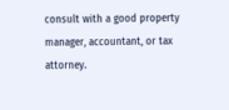consult with a good property manager, accountant, or tax attorney.